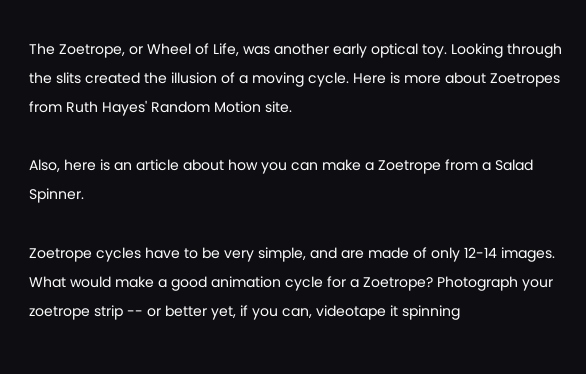The Zoetrope, or Wheel of Life, was another early optical toy. Looking through the slits created the illusion of a moving cycle. Here is more about Zoetropes from Ruth Hayes' Random Motion site.

Also, here is an article about how you can make a Zoetrope from a Salad Spinner.

Zoetrope cycles have to be very simple, and are made of only 12-14 images. What would make a good animation cycle for a Zoetrope? Photograph your zoetrope strip -- or better yet, if you can, videotape it spinning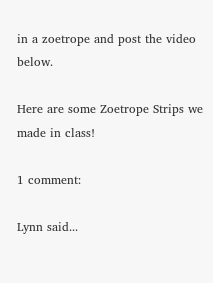in a zoetrope and post the video below.

Here are some Zoetrope Strips we made in class!

1 comment:

Lynn said...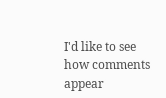I'd like to see how comments appear